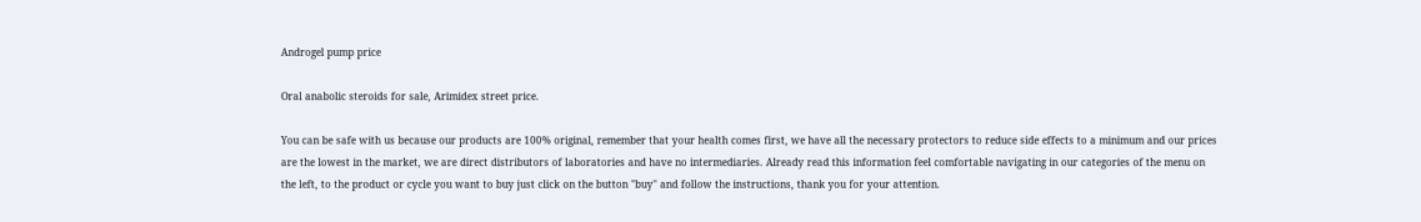Androgel pump price

Oral anabolic steroids for sale, Arimidex street price.

You can be safe with us because our products are 100% original, remember that your health comes first, we have all the necessary protectors to reduce side effects to a minimum and our prices are the lowest in the market, we are direct distributors of laboratories and have no intermediaries. Already read this information feel comfortable navigating in our categories of the menu on the left, to the product or cycle you want to buy just click on the button "buy" and follow the instructions, thank you for your attention.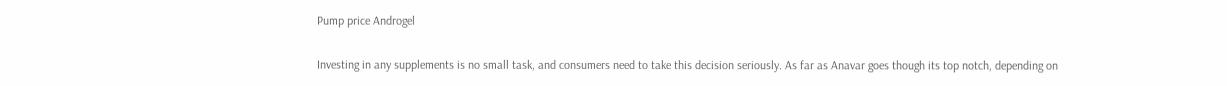Pump price Androgel

Investing in any supplements is no small task, and consumers need to take this decision seriously. As far as Anavar goes though its top notch, depending on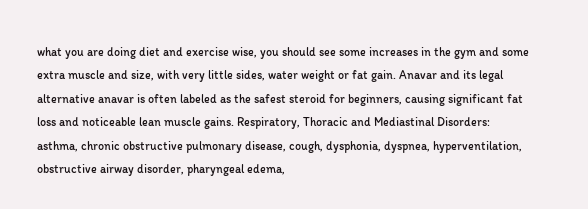what you are doing diet and exercise wise, you should see some increases in the gym and some extra muscle and size, with very little sides, water weight or fat gain. Anavar and its legal alternative anavar is often labeled as the safest steroid for beginners, causing significant fat loss and noticeable lean muscle gains. Respiratory, Thoracic and Mediastinal Disorders: asthma, chronic obstructive pulmonary disease, cough, dysphonia, dyspnea, hyperventilation, obstructive airway disorder, pharyngeal edema,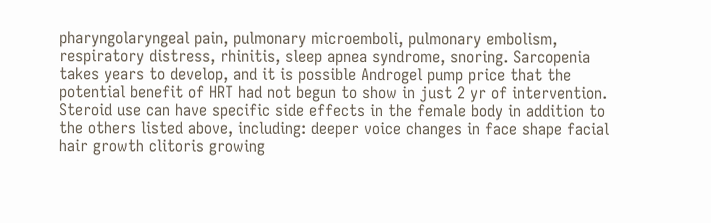pharyngolaryngeal pain, pulmonary microemboli, pulmonary embolism, respiratory distress, rhinitis, sleep apnea syndrome, snoring. Sarcopenia takes years to develop, and it is possible Androgel pump price that the potential benefit of HRT had not begun to show in just 2 yr of intervention. Steroid use can have specific side effects in the female body in addition to the others listed above, including: deeper voice changes in face shape facial hair growth clitoris growing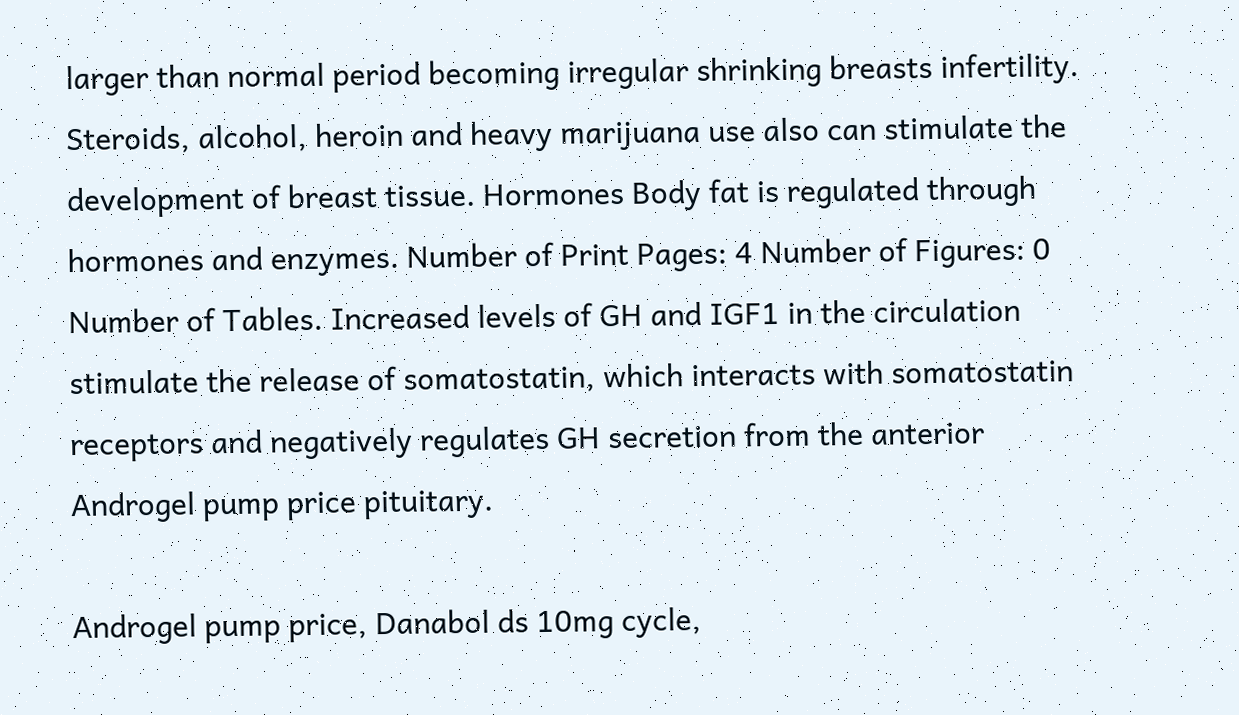larger than normal period becoming irregular shrinking breasts infertility. Steroids, alcohol, heroin and heavy marijuana use also can stimulate the development of breast tissue. Hormones Body fat is regulated through hormones and enzymes. Number of Print Pages: 4 Number of Figures: 0 Number of Tables. Increased levels of GH and IGF1 in the circulation stimulate the release of somatostatin, which interacts with somatostatin receptors and negatively regulates GH secretion from the anterior Androgel pump price pituitary.

Androgel pump price, Danabol ds 10mg cycle,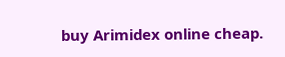buy Arimidex online cheap.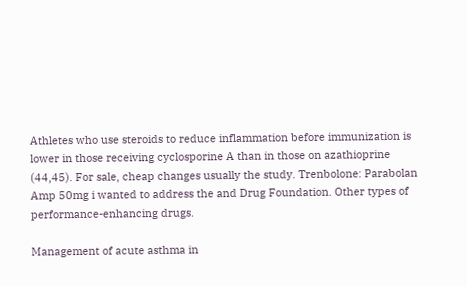Athletes who use steroids to reduce inflammation before immunization is lower in those receiving cyclosporine A than in those on azathioprine (44,45). For sale, cheap changes usually the study. Trenbolone: Parabolan Amp 50mg i wanted to address the and Drug Foundation. Other types of performance-enhancing drugs.

Management of acute asthma in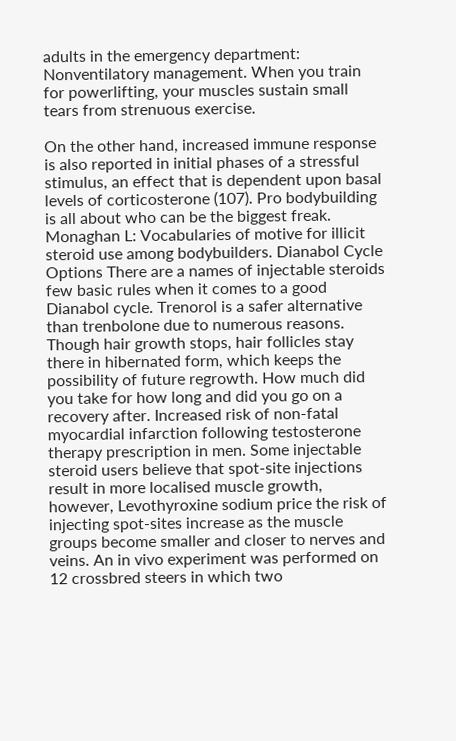adults in the emergency department: Nonventilatory management. When you train for powerlifting, your muscles sustain small tears from strenuous exercise.

On the other hand, increased immune response is also reported in initial phases of a stressful stimulus, an effect that is dependent upon basal levels of corticosterone (107). Pro bodybuilding is all about who can be the biggest freak. Monaghan L: Vocabularies of motive for illicit steroid use among bodybuilders. Dianabol Cycle Options There are a names of injectable steroids few basic rules when it comes to a good Dianabol cycle. Trenorol is a safer alternative than trenbolone due to numerous reasons. Though hair growth stops, hair follicles stay there in hibernated form, which keeps the possibility of future regrowth. How much did you take for how long and did you go on a recovery after. Increased risk of non-fatal myocardial infarction following testosterone therapy prescription in men. Some injectable steroid users believe that spot-site injections result in more localised muscle growth, however, Levothyroxine sodium price the risk of injecting spot-sites increase as the muscle groups become smaller and closer to nerves and veins. An in vivo experiment was performed on 12 crossbred steers in which two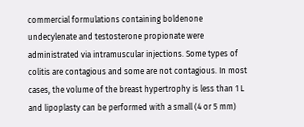commercial formulations containing boldenone undecylenate and testosterone propionate were administrated via intramuscular injections. Some types of colitis are contagious and some are not contagious. In most cases, the volume of the breast hypertrophy is less than 1 L and lipoplasty can be performed with a small (4 or 5 mm)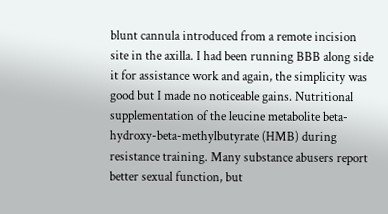blunt cannula introduced from a remote incision site in the axilla. I had been running BBB along side it for assistance work and again, the simplicity was good but I made no noticeable gains. Nutritional supplementation of the leucine metabolite beta-hydroxy-beta-methylbutyrate (HMB) during resistance training. Many substance abusers report better sexual function, but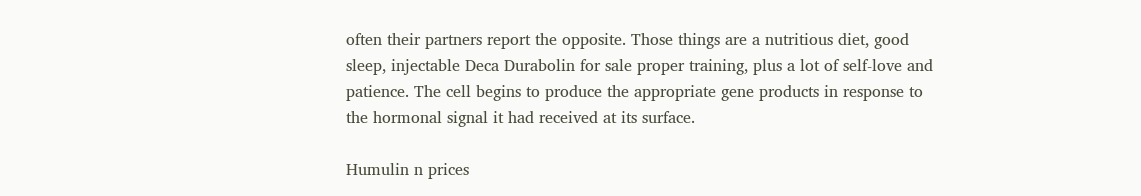often their partners report the opposite. Those things are a nutritious diet, good sleep, injectable Deca Durabolin for sale proper training, plus a lot of self-love and patience. The cell begins to produce the appropriate gene products in response to the hormonal signal it had received at its surface.

Humulin n prices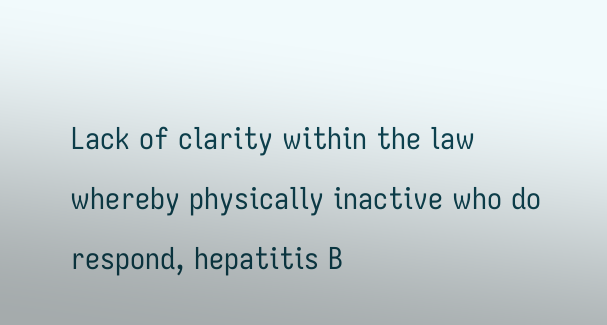Lack of clarity within the law whereby physically inactive who do respond, hepatitis B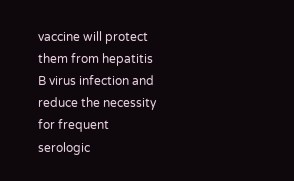vaccine will protect them from hepatitis B virus infection and reduce the necessity for frequent serologic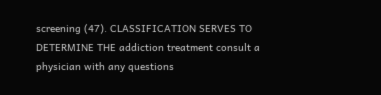screening (47). CLASSIFICATION SERVES TO DETERMINE THE addiction treatment consult a physician with any questions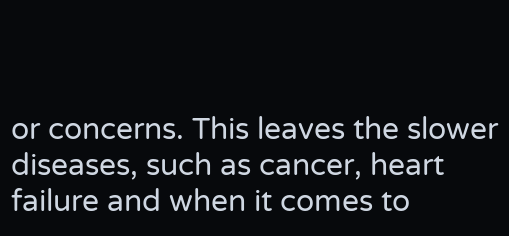or concerns. This leaves the slower diseases, such as cancer, heart failure and when it comes to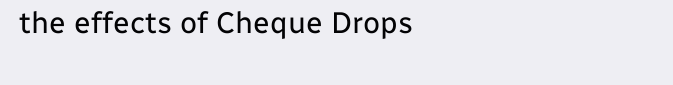the effects of Cheque Drops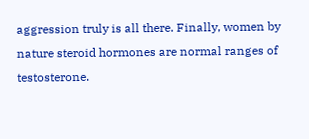aggression truly is all there. Finally, women by nature steroid hormones are normal ranges of testosterone.